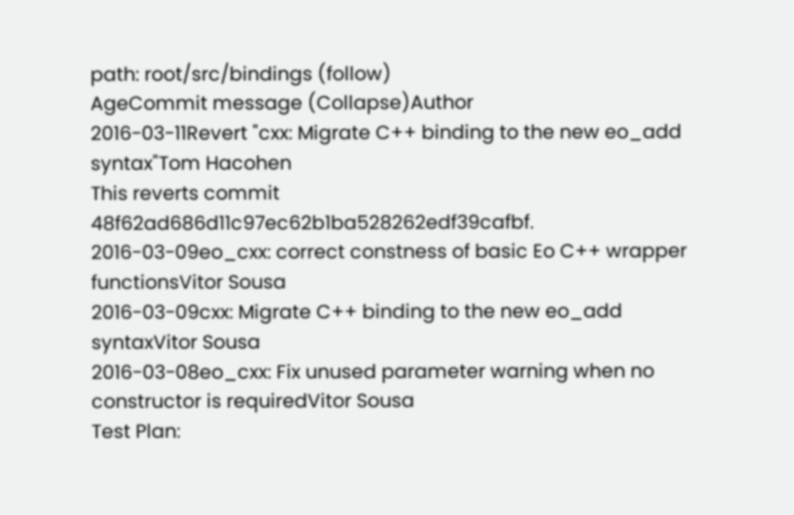path: root/src/bindings (follow)
AgeCommit message (Collapse)Author
2016-03-11Revert "cxx: Migrate C++ binding to the new eo_add syntax"Tom Hacohen
This reverts commit 48f62ad686d11c97ec62b1ba528262edf39cafbf.
2016-03-09eo_cxx: correct constness of basic Eo C++ wrapper functionsVitor Sousa
2016-03-09cxx: Migrate C++ binding to the new eo_add syntaxVitor Sousa
2016-03-08eo_cxx: Fix unused parameter warning when no constructor is requiredVitor Sousa
Test Plan: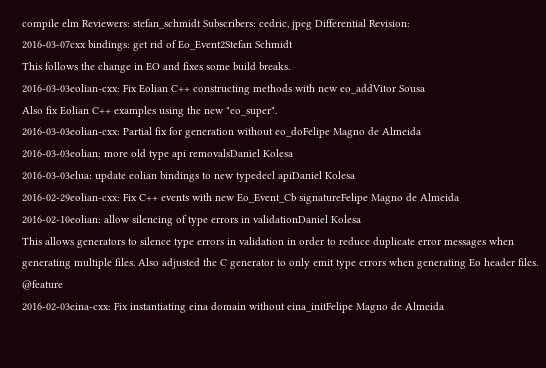compile elm Reviewers: stefan_schmidt Subscribers: cedric, jpeg Differential Revision:
2016-03-07cxx bindings: get rid of Eo_Event2Stefan Schmidt
This follows the change in EO and fixes some build breaks.
2016-03-03eolian-cxx: Fix Eolian C++ constructing methods with new eo_addVitor Sousa
Also fix Eolian C++ examples using the new "eo_super".
2016-03-03eolian-cxx: Partial fix for generation without eo_doFelipe Magno de Almeida
2016-03-03eolian: more old type api removalsDaniel Kolesa
2016-03-03elua: update eolian bindings to new typedecl apiDaniel Kolesa
2016-02-29eolian-cxx: Fix C++ events with new Eo_Event_Cb signatureFelipe Magno de Almeida
2016-02-10eolian: allow silencing of type errors in validationDaniel Kolesa
This allows generators to silence type errors in validation in order to reduce duplicate error messages when generating multiple files. Also adjusted the C generator to only emit type errors when generating Eo header files. @feature
2016-02-03eina-cxx: Fix instantiating eina domain without eina_initFelipe Magno de Almeida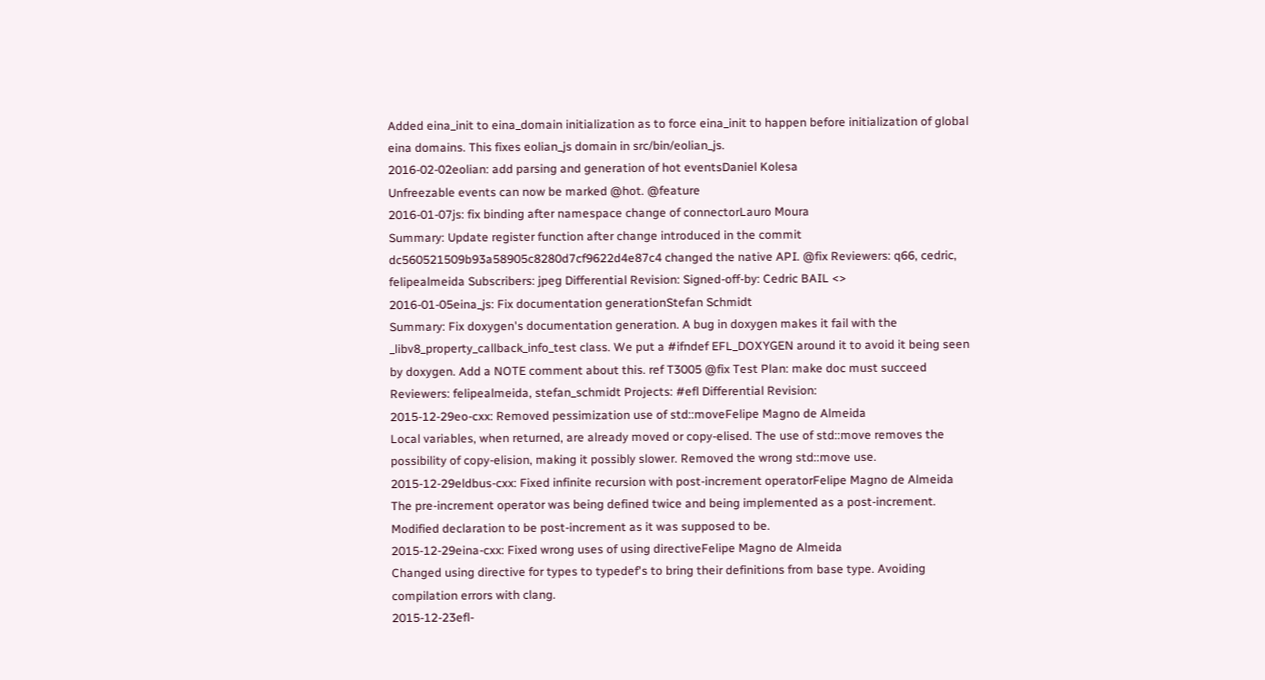Added eina_init to eina_domain initialization as to force eina_init to happen before initialization of global eina domains. This fixes eolian_js domain in src/bin/eolian_js.
2016-02-02eolian: add parsing and generation of hot eventsDaniel Kolesa
Unfreezable events can now be marked @hot. @feature
2016-01-07js: fix binding after namespace change of connectorLauro Moura
Summary: Update register function after change introduced in the commit dc560521509b93a58905c8280d7cf9622d4e87c4 changed the native API. @fix Reviewers: q66, cedric, felipealmeida Subscribers: jpeg Differential Revision: Signed-off-by: Cedric BAIL <>
2016-01-05eina_js: Fix documentation generationStefan Schmidt
Summary: Fix doxygen's documentation generation. A bug in doxygen makes it fail with the _libv8_property_callback_info_test class. We put a #ifndef EFL_DOXYGEN around it to avoid it being seen by doxygen. Add a NOTE comment about this. ref T3005 @fix Test Plan: make doc must succeed Reviewers: felipealmeida, stefan_schmidt Projects: #efl Differential Revision:
2015-12-29eo-cxx: Removed pessimization use of std::moveFelipe Magno de Almeida
Local variables, when returned, are already moved or copy-elised. The use of std::move removes the possibility of copy-elision, making it possibly slower. Removed the wrong std::move use.
2015-12-29eldbus-cxx: Fixed infinite recursion with post-increment operatorFelipe Magno de Almeida
The pre-increment operator was being defined twice and being implemented as a post-increment. Modified declaration to be post-increment as it was supposed to be.
2015-12-29eina-cxx: Fixed wrong uses of using directiveFelipe Magno de Almeida
Changed using directive for types to typedef's to bring their definitions from base type. Avoiding compilation errors with clang.
2015-12-23efl-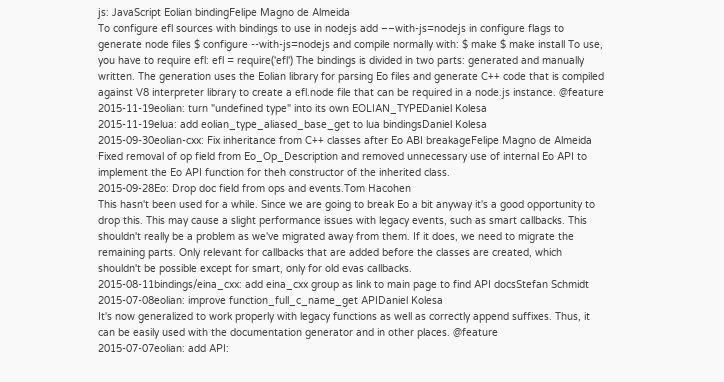js: JavaScript Eolian bindingFelipe Magno de Almeida
To configure efl sources with bindings to use in nodejs add ––with-js=nodejs in configure flags to generate node files $ configure --with-js=nodejs and compile normally with: $ make $ make install To use, you have to require efl: efl = require('efl') The bindings is divided in two parts: generated and manually written. The generation uses the Eolian library for parsing Eo files and generate C++ code that is compiled against V8 interpreter library to create a efl.node file that can be required in a node.js instance. @feature
2015-11-19eolian: turn "undefined type" into its own EOLIAN_TYPEDaniel Kolesa
2015-11-19elua: add eolian_type_aliased_base_get to lua bindingsDaniel Kolesa
2015-09-30eolian-cxx: Fix inheritance from C++ classes after Eo ABI breakageFelipe Magno de Almeida
Fixed removal of op field from Eo_Op_Description and removed unnecessary use of internal Eo API to implement the Eo API function for theh constructor of the inherited class.
2015-09-28Eo: Drop doc field from ops and events.Tom Hacohen
This hasn't been used for a while. Since we are going to break Eo a bit anyway it's a good opportunity to drop this. This may cause a slight performance issues with legacy events, such as smart callbacks. This shouldn't really be a problem as we've migrated away from them. If it does, we need to migrate the remaining parts. Only relevant for callbacks that are added before the classes are created, which shouldn't be possible except for smart, only for old evas callbacks.
2015-08-11bindings/eina_cxx: add eina_cxx group as link to main page to find API docsStefan Schmidt
2015-07-08eolian: improve function_full_c_name_get APIDaniel Kolesa
It's now generalized to work properly with legacy functions as well as correctly append suffixes. Thus, it can be easily used with the documentation generator and in other places. @feature
2015-07-07eolian: add API: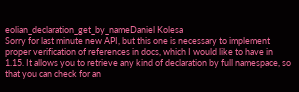eolian_declaration_get_by_nameDaniel Kolesa
Sorry for last minute new API, but this one is necessary to implement proper verification of references in docs, which I would like to have in 1.15. It allows you to retrieve any kind of declaration by full namespace, so that you can check for an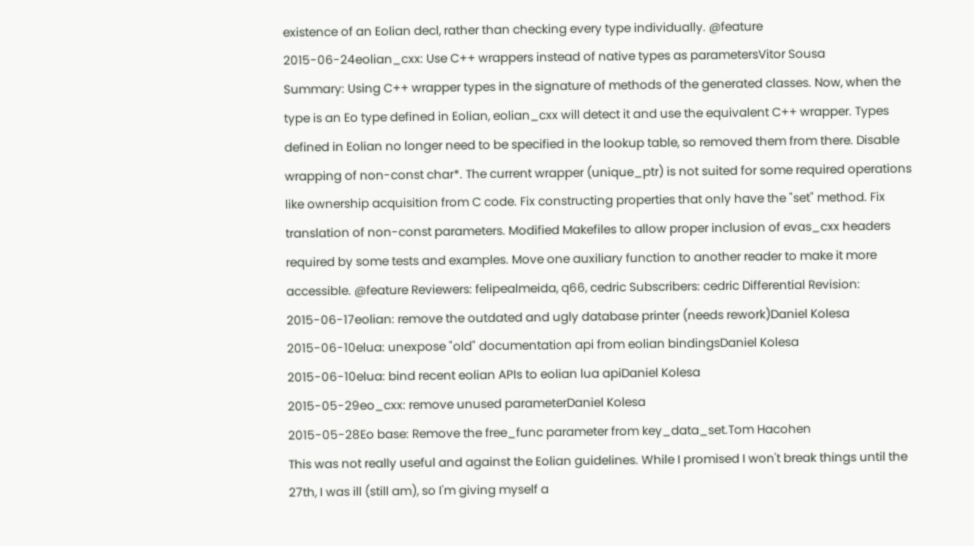existence of an Eolian decl, rather than checking every type individually. @feature
2015-06-24eolian_cxx: Use C++ wrappers instead of native types as parametersVitor Sousa
Summary: Using C++ wrapper types in the signature of methods of the generated classes. Now, when the type is an Eo type defined in Eolian, eolian_cxx will detect it and use the equivalent C++ wrapper. Types defined in Eolian no longer need to be specified in the lookup table, so removed them from there. Disable wrapping of non-const char*. The current wrapper (unique_ptr) is not suited for some required operations like ownership acquisition from C code. Fix constructing properties that only have the "set" method. Fix translation of non-const parameters. Modified Makefiles to allow proper inclusion of evas_cxx headers required by some tests and examples. Move one auxiliary function to another reader to make it more accessible. @feature Reviewers: felipealmeida, q66, cedric Subscribers: cedric Differential Revision:
2015-06-17eolian: remove the outdated and ugly database printer (needs rework)Daniel Kolesa
2015-06-10elua: unexpose "old" documentation api from eolian bindingsDaniel Kolesa
2015-06-10elua: bind recent eolian APIs to eolian lua apiDaniel Kolesa
2015-05-29eo_cxx: remove unused parameterDaniel Kolesa
2015-05-28Eo base: Remove the free_func parameter from key_data_set.Tom Hacohen
This was not really useful and against the Eolian guidelines. While I promised I won't break things until the 27th, I was ill (still am), so I'm giving myself a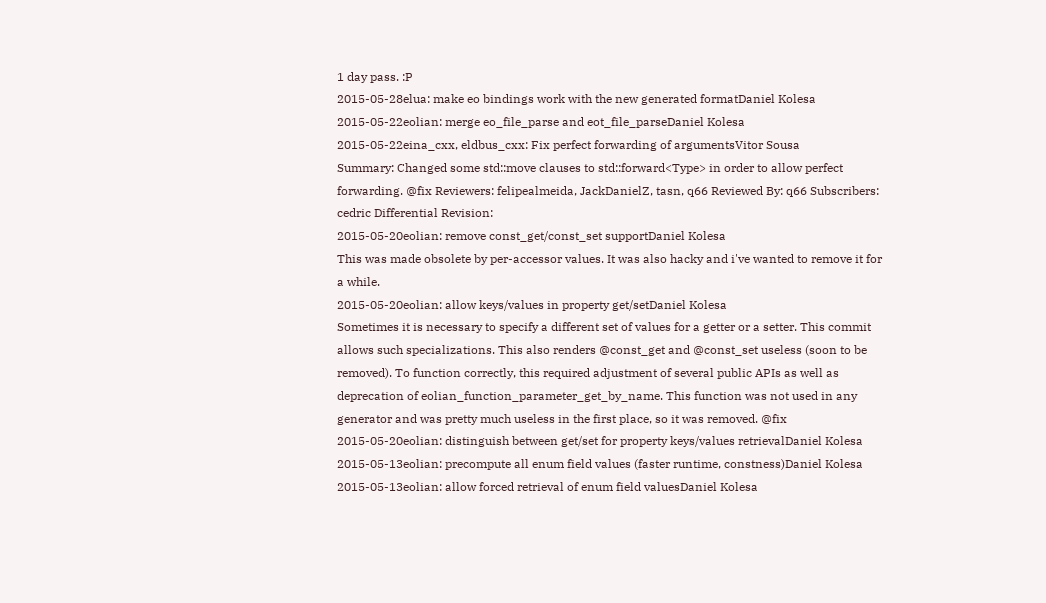1 day pass. :P
2015-05-28elua: make eo bindings work with the new generated formatDaniel Kolesa
2015-05-22eolian: merge eo_file_parse and eot_file_parseDaniel Kolesa
2015-05-22eina_cxx, eldbus_cxx: Fix perfect forwarding of argumentsVitor Sousa
Summary: Changed some std::move clauses to std::forward<Type> in order to allow perfect forwarding. @fix Reviewers: felipealmeida, JackDanielZ, tasn, q66 Reviewed By: q66 Subscribers: cedric Differential Revision:
2015-05-20eolian: remove const_get/const_set supportDaniel Kolesa
This was made obsolete by per-accessor values. It was also hacky and i've wanted to remove it for a while.
2015-05-20eolian: allow keys/values in property get/setDaniel Kolesa
Sometimes it is necessary to specify a different set of values for a getter or a setter. This commit allows such specializations. This also renders @const_get and @const_set useless (soon to be removed). To function correctly, this required adjustment of several public APIs as well as deprecation of eolian_function_parameter_get_by_name. This function was not used in any generator and was pretty much useless in the first place, so it was removed. @fix
2015-05-20eolian: distinguish between get/set for property keys/values retrievalDaniel Kolesa
2015-05-13eolian: precompute all enum field values (faster runtime, constness)Daniel Kolesa
2015-05-13eolian: allow forced retrieval of enum field valuesDaniel Kolesa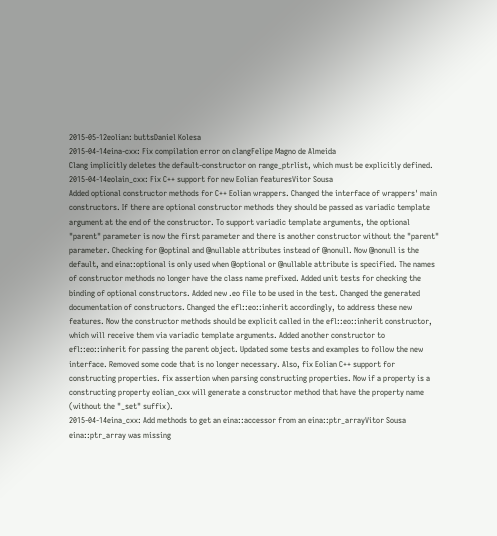2015-05-12eolian: buttsDaniel Kolesa
2015-04-14eina-cxx: Fix compilation error on clangFelipe Magno de Almeida
Clang implicitly deletes the default-constructor on range_ptrlist, which must be explicitly defined.
2015-04-14eolain_cxx: Fix C++ support for new Eolian featuresVitor Sousa
Added optional constructor methods for C++ Eolian wrappers. Changed the interface of wrappers' main constructors. If there are optional constructor methods they should be passed as variadic template argument at the end of the constructor. To support variadic template arguments, the optional "parent" parameter is now the first parameter and there is another constructor without the "parent" parameter. Checking for @optinal and @nullable attributes instead of @nonull. Now @nonull is the default, and eina::optional is only used when @optional or @nullable attribute is specified. The names of constructor methods no longer have the class name prefixed. Added unit tests for checking the binding of optional constructors. Added new .eo file to be used in the test. Changed the generated documentation of constructors. Changed the efl::eo::inherit accordingly, to address these new features. Now the constructor methods should be explicit called in the efl::eo::inherit constructor, which will receive them via variadic template arguments. Added another constructor to efl::eo::inherit for passing the parent object. Updated some tests and examples to follow the new interface. Removed some code that is no longer necessary. Also, fix Eolian C++ support for constructing properties. fix assertion when parsing constructing properties. Now if a property is a constructing property eolian_cxx will generate a constructor method that have the property name (without the "_set" suffix).
2015-04-14eina_cxx: Add methods to get an eina::accessor from an eina::ptr_arrayVitor Sousa
eina::ptr_array was missing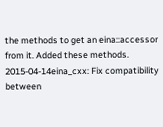the methods to get an eina::accessor from it. Added these methods.
2015-04-14eina_cxx: Fix compatibility between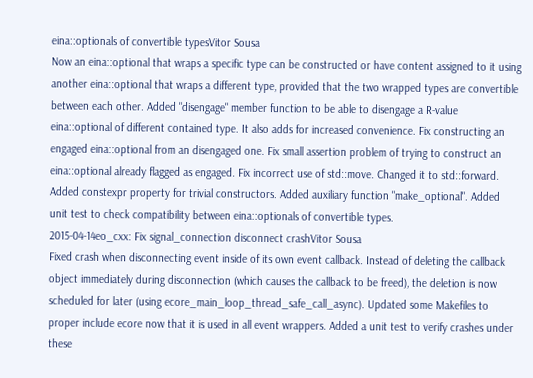eina::optionals of convertible typesVitor Sousa
Now an eina::optional that wraps a specific type can be constructed or have content assigned to it using another eina::optional that wraps a different type, provided that the two wrapped types are convertible between each other. Added "disengage" member function to be able to disengage a R-value eina::optional of different contained type. It also adds for increased convenience. Fix constructing an engaged eina::optional from an disengaged one. Fix small assertion problem of trying to construct an eina::optional already flagged as engaged. Fix incorrect use of std::move. Changed it to std::forward. Added constexpr property for trivial constructors. Added auxiliary function "make_optional". Added unit test to check compatibility between eina::optionals of convertible types.
2015-04-14eo_cxx: Fix signal_connection disconnect crashVitor Sousa
Fixed crash when disconnecting event inside of its own event callback. Instead of deleting the callback object immediately during disconnection (which causes the callback to be freed), the deletion is now scheduled for later (using ecore_main_loop_thread_safe_call_async). Updated some Makefiles to proper include ecore now that it is used in all event wrappers. Added a unit test to verify crashes under these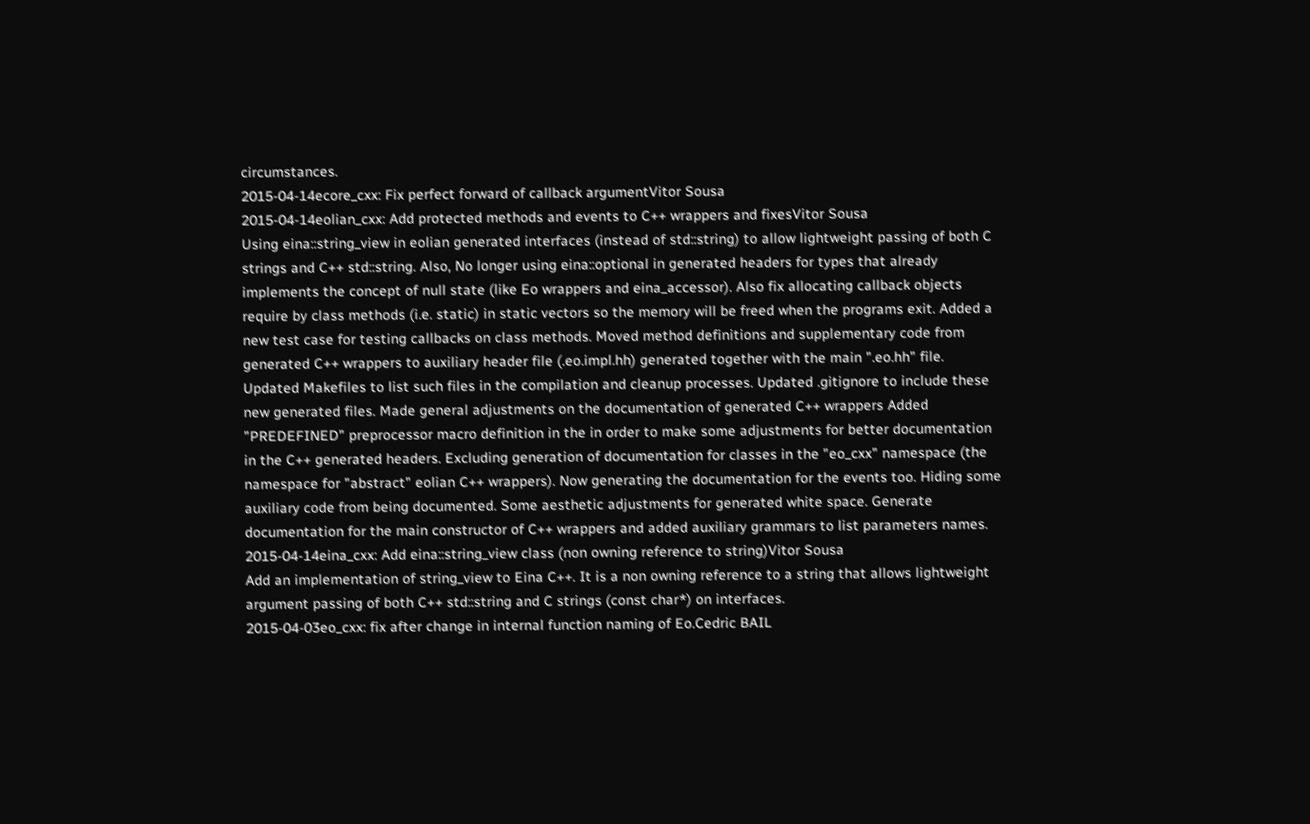circumstances.
2015-04-14ecore_cxx: Fix perfect forward of callback argumentVitor Sousa
2015-04-14eolian_cxx: Add protected methods and events to C++ wrappers and fixesVitor Sousa
Using eina::string_view in eolian generated interfaces (instead of std::string) to allow lightweight passing of both C strings and C++ std::string. Also, No longer using eina::optional in generated headers for types that already implements the concept of null state (like Eo wrappers and eina_accessor). Also fix allocating callback objects require by class methods (i.e. static) in static vectors so the memory will be freed when the programs exit. Added a new test case for testing callbacks on class methods. Moved method definitions and supplementary code from generated C++ wrappers to auxiliary header file (.eo.impl.hh) generated together with the main ".eo.hh" file. Updated Makefiles to list such files in the compilation and cleanup processes. Updated .gitignore to include these new generated files. Made general adjustments on the documentation of generated C++ wrappers Added "PREDEFINED" preprocessor macro definition in the in order to make some adjustments for better documentation in the C++ generated headers. Excluding generation of documentation for classes in the "eo_cxx" namespace (the namespace for "abstract" eolian C++ wrappers). Now generating the documentation for the events too. Hiding some auxiliary code from being documented. Some aesthetic adjustments for generated white space. Generate documentation for the main constructor of C++ wrappers and added auxiliary grammars to list parameters names.
2015-04-14eina_cxx: Add eina::string_view class (non owning reference to string)Vitor Sousa
Add an implementation of string_view to Eina C++. It is a non owning reference to a string that allows lightweight argument passing of both C++ std::string and C strings (const char*) on interfaces.
2015-04-03eo_cxx: fix after change in internal function naming of Eo.Cedric BAIL